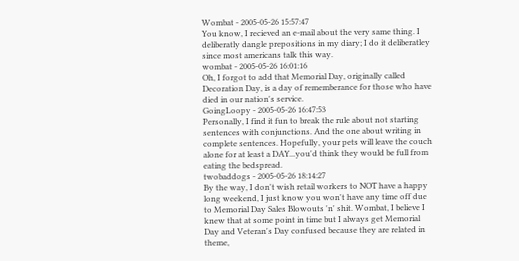Wombat - 2005-05-26 15:57:47
You know, I recieved an e-mail about the very same thing. I deliberatly dangle prepositions in my diary; I do it deliberatley since most americans talk this way.
wombat - 2005-05-26 16:01:16
Oh, I forgot to add that Memorial Day, originally called Decoration Day, is a day of rememberance for those who have died in our nation's service.
GoingLoopy - 2005-05-26 16:47:53
Personally, I find it fun to break the rule about not starting sentences with conjunctions. And the one about writing in complete sentences. Hopefully, your pets will leave the couch alone for at least a DAY...you'd think they would be full from eating the bedspread.
twobaddogs - 2005-05-26 18:14:27
By the way, I don't wish retail workers to NOT have a happy long weekend, I just know you won't have any time off due to Memorial Day Sales Blowouts 'n' shit. Wombat, I believe I knew that at some point in time but I always get Memorial Day and Veteran's Day confused because they are related in theme,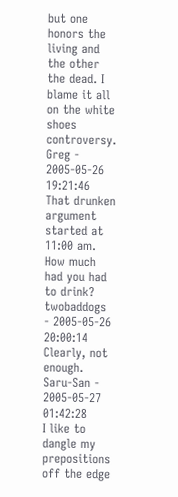but one honors the living and the other the dead. I blame it all on the white shoes controversy.
Greg - 2005-05-26 19:21:46
That drunken argument started at 11:00 am. How much had you had to drink?
twobaddogs - 2005-05-26 20:00:14
Clearly, not enough.
Saru-San - 2005-05-27 01:42:28
I like to dangle my prepositions off the edge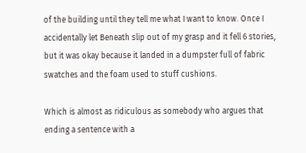of the building until they tell me what I want to know. Once I accidentally let Beneath slip out of my grasp and it fell 6 stories, but it was okay because it landed in a dumpster full of fabric swatches and the foam used to stuff cushions.

Which is almost as ridiculous as somebody who argues that ending a sentence with a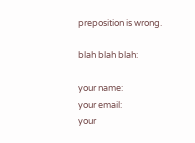preposition is wrong.

blah blah blah:

your name:
your email:
your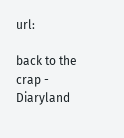url:

back to the crap - Diaryland